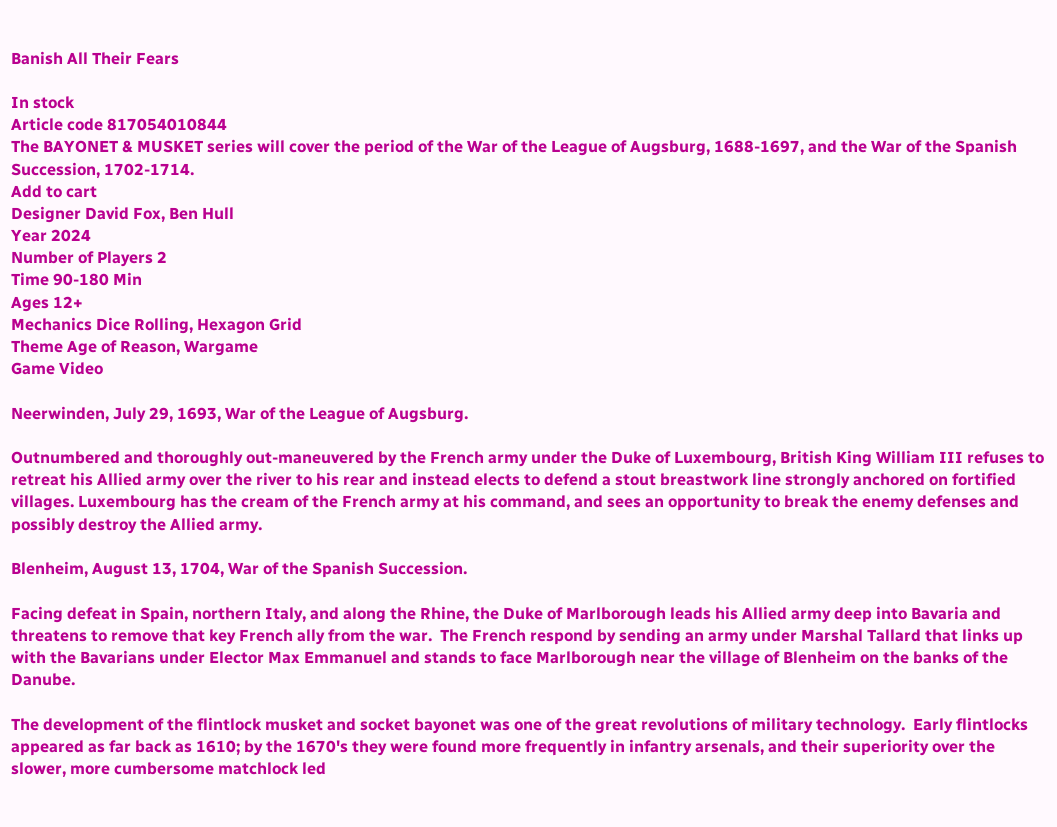Banish All Their Fears

In stock
Article code 817054010844
The BAYONET & MUSKET series will cover the period of the War of the League of Augsburg, 1688-1697, and the War of the Spanish Succession, 1702-1714.
Add to cart
Designer David Fox, Ben Hull
Year 2024
Number of Players 2
Time 90-180 Min
Ages 12+
Mechanics Dice Rolling, Hexagon Grid
Theme Age of Reason, Wargame
Game Video

Neerwinden, July 29, 1693, War of the League of Augsburg.

Outnumbered and thoroughly out-maneuvered by the French army under the Duke of Luxembourg, British King William III refuses to retreat his Allied army over the river to his rear and instead elects to defend a stout breastwork line strongly anchored on fortified villages. Luxembourg has the cream of the French army at his command, and sees an opportunity to break the enemy defenses and possibly destroy the Allied army.

Blenheim, August 13, 1704, War of the Spanish Succession.

Facing defeat in Spain, northern Italy, and along the Rhine, the Duke of Marlborough leads his Allied army deep into Bavaria and threatens to remove that key French ally from the war.  The French respond by sending an army under Marshal Tallard that links up with the Bavarians under Elector Max Emmanuel and stands to face Marlborough near the village of Blenheim on the banks of the Danube.

The development of the flintlock musket and socket bayonet was one of the great revolutions of military technology.  Early flintlocks appeared as far back as 1610; by the 1670's they were found more frequently in infantry arsenals, and their superiority over the slower, more cumbersome matchlock led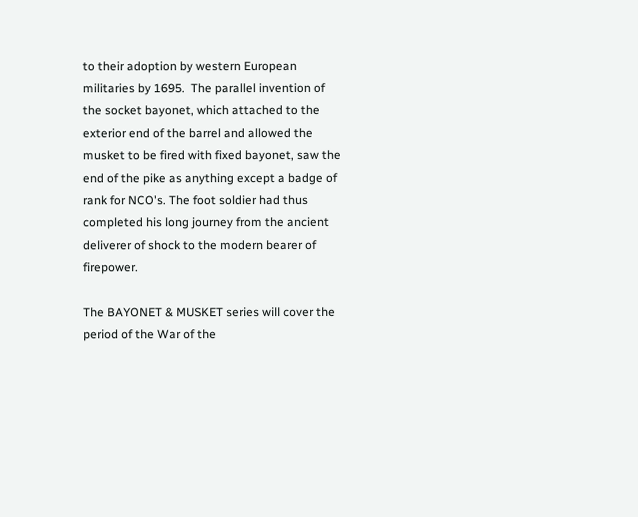to their adoption by western European militaries by 1695.  The parallel invention of the socket bayonet, which attached to the exterior end of the barrel and allowed the musket to be fired with fixed bayonet, saw the end of the pike as anything except a badge of rank for NCO's. The foot soldier had thus completed his long journey from the ancient deliverer of shock to the modern bearer of firepower.

The BAYONET & MUSKET series will cover the period of the War of the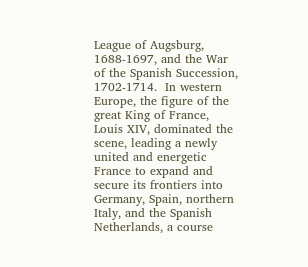League of Augsburg, 1688-1697, and the War of the Spanish Succession, 1702-1714.  In western Europe, the figure of the great King of France, Louis XIV, dominated the scene, leading a newly united and energetic France to expand and secure its frontiers into Germany, Spain, northern Italy, and the Spanish Netherlands, a course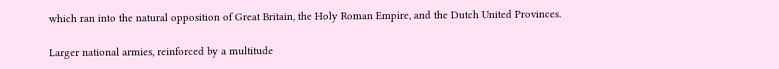which ran into the natural opposition of Great Britain, the Holy Roman Empire, and the Dutch United Provinces.

Larger national armies, reinforced by a multitude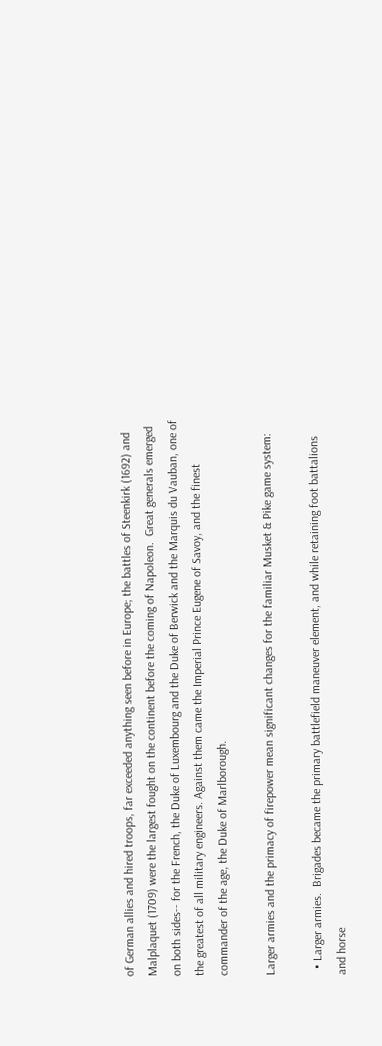of German allies and hired troops, far exceeded anything seen before in Europe; the battles of Steenkirk (1692) and Malplaquet (1709) were the largest fought on the continent before the coming of Napoleon.  Great generals emerged on both sides-- for the French, the Duke of Luxembourg and the Duke of Berwick and the Marquis du Vauban, one of the greatest of all military engineers. Against them came the Imperial Prince Eugene of Savoy, and the finest commander of the age, the Duke of Marlborough.

Larger armies and the primacy of firepower mean significant changes for the familiar Musket & Pike game system:

  • Larger armies.  Brigades became the primary battlefield maneuver element, and while retaining foot battalions and horse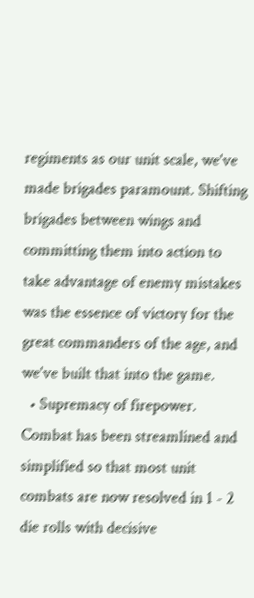regiments as our unit scale, we've made brigades paramount. Shifting brigades between wings and committing them into action to take advantage of enemy mistakes was the essence of victory for the great commanders of the age, and we've built that into the game.
  • Supremacy of firepower.  Combat has been streamlined and simplified so that most unit combats are now resolved in 1 - 2 die rolls with decisive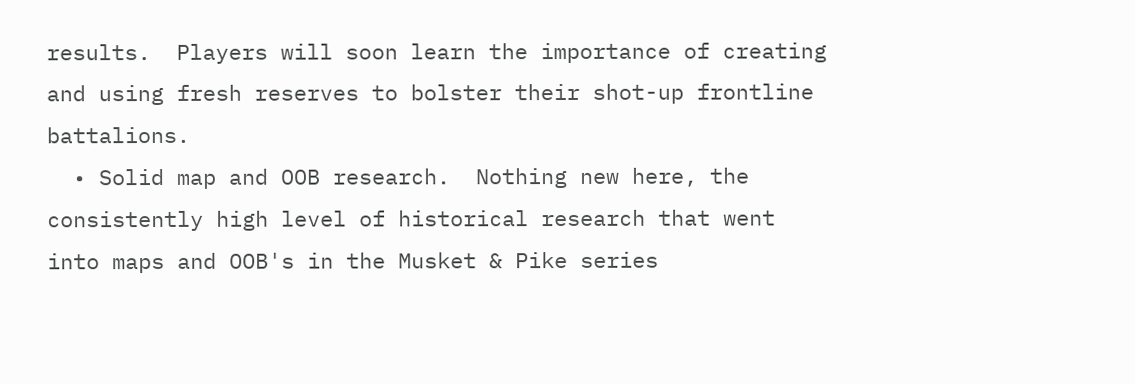results.  Players will soon learn the importance of creating and using fresh reserves to bolster their shot-up frontline battalions.
  • Solid map and OOB research.  Nothing new here, the consistently high level of historical research that went into maps and OOB's in the Musket & Pike series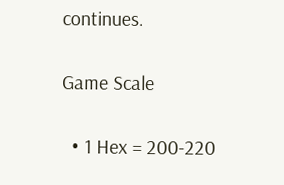continues.

Game Scale

  • 1 Hex = 200-220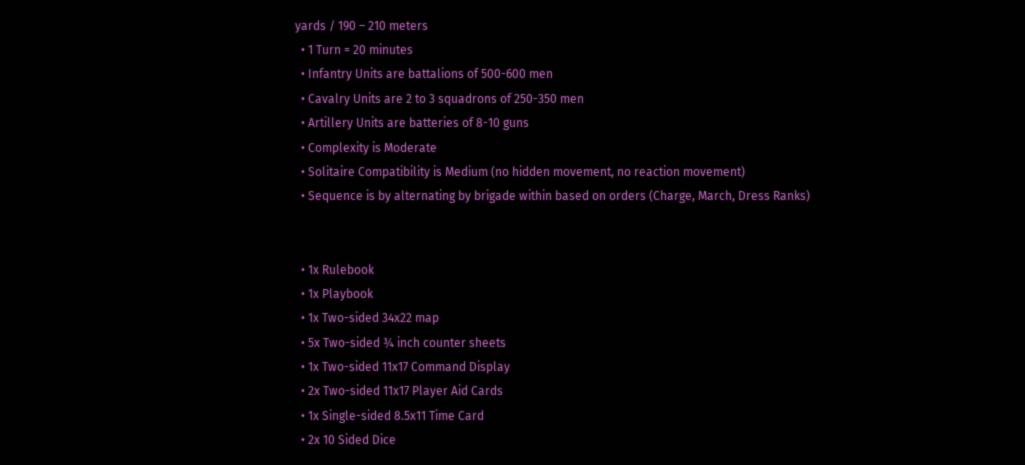yards / 190 – 210 meters
  • 1 Turn = 20 minutes
  • Infantry Units are battalions of 500-600 men
  • Cavalry Units are 2 to 3 squadrons of 250-350 men
  • Artillery Units are batteries of 8-10 guns
  • Complexity is Moderate
  • Solitaire Compatibility is Medium (no hidden movement, no reaction movement)
  • Sequence is by alternating by brigade within based on orders (Charge, March, Dress Ranks)


  • 1x Rulebook
  • 1x Playbook
  • 1x Two-sided 34x22 map
  • 5x Two-sided ¾ inch counter sheets
  • 1x Two-sided 11x17 Command Display
  • 2x Two-sided 11x17 Player Aid Cards
  • 1x Single-sided 8.5x11 Time Card
  • 2x 10 Sided Dice